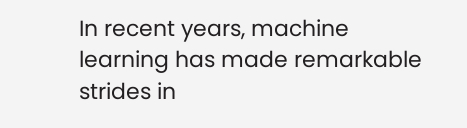In recent years, machine learning has made remarkable strides in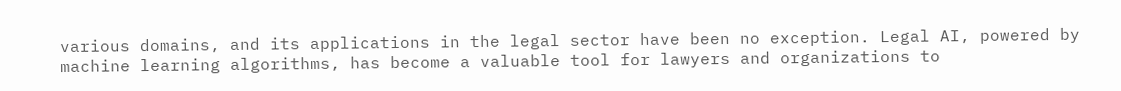various domains, and its applications in the legal sector have been no exception. Legal AI, powered by machine learning algorithms, has become a valuable tool for lawyers and organizations to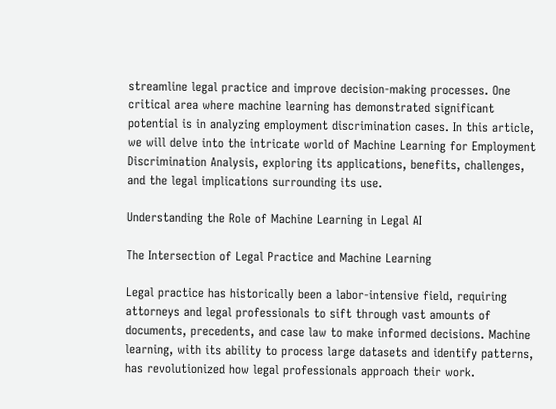streamline legal practice and improve decision-making processes. One critical area where machine learning has demonstrated significant potential is in analyzing employment discrimination cases. In this article, we will delve into the intricate world of Machine Learning for Employment Discrimination Analysis, exploring its applications, benefits, challenges, and the legal implications surrounding its use.

Understanding the Role of Machine Learning in Legal AI

The Intersection of Legal Practice and Machine Learning

Legal practice has historically been a labor-intensive field, requiring attorneys and legal professionals to sift through vast amounts of documents, precedents, and case law to make informed decisions. Machine learning, with its ability to process large datasets and identify patterns, has revolutionized how legal professionals approach their work.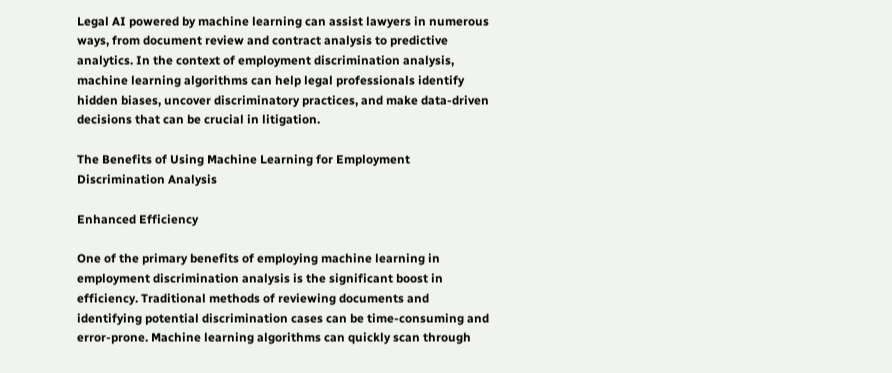Legal AI powered by machine learning can assist lawyers in numerous ways, from document review and contract analysis to predictive analytics. In the context of employment discrimination analysis, machine learning algorithms can help legal professionals identify hidden biases, uncover discriminatory practices, and make data-driven decisions that can be crucial in litigation.

The Benefits of Using Machine Learning for Employment Discrimination Analysis

Enhanced Efficiency

One of the primary benefits of employing machine learning in employment discrimination analysis is the significant boost in efficiency. Traditional methods of reviewing documents and identifying potential discrimination cases can be time-consuming and error-prone. Machine learning algorithms can quickly scan through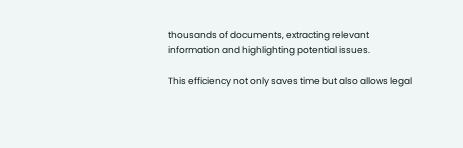thousands of documents, extracting relevant information and highlighting potential issues.

This efficiency not only saves time but also allows legal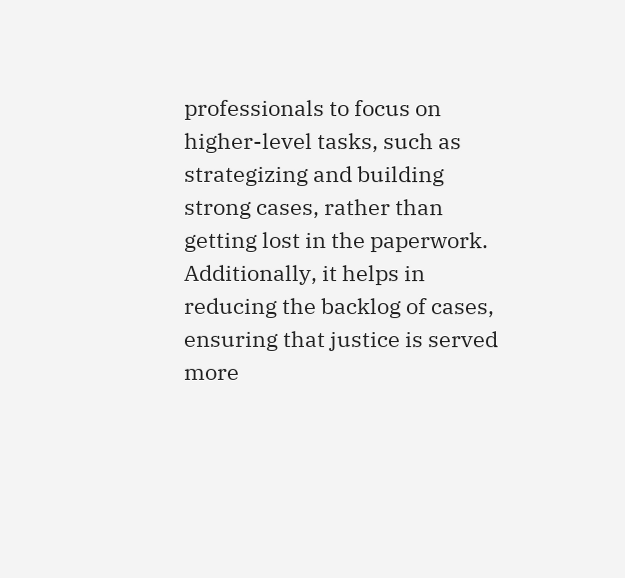professionals to focus on higher-level tasks, such as strategizing and building strong cases, rather than getting lost in the paperwork. Additionally, it helps in reducing the backlog of cases, ensuring that justice is served more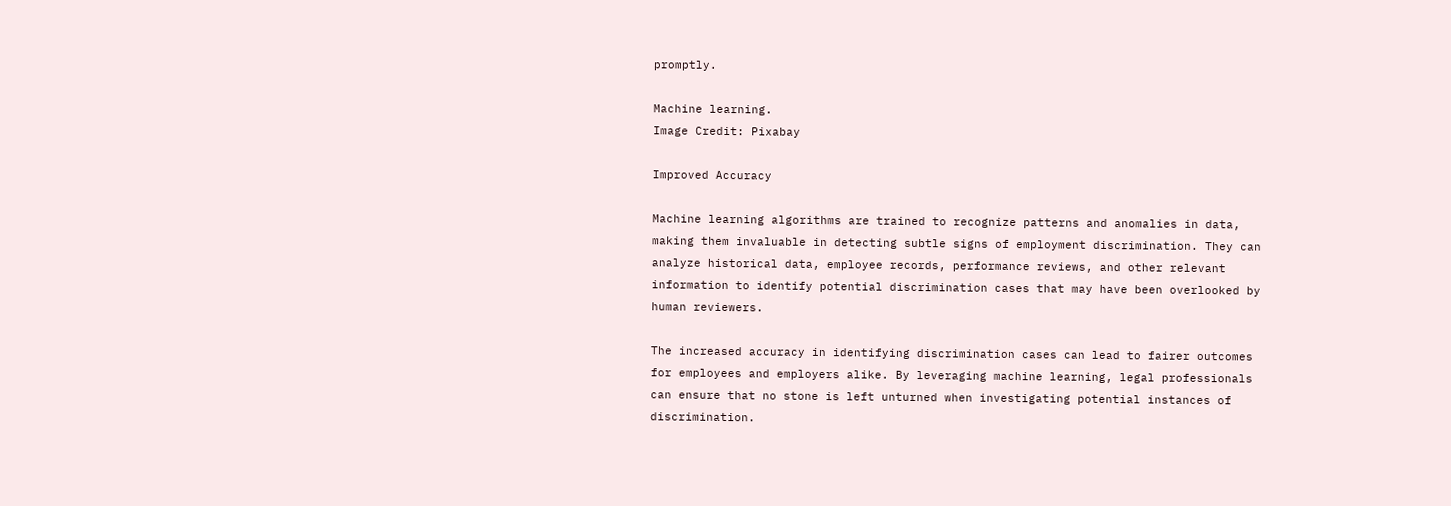promptly.

Machine learning.
Image Credit: Pixabay

Improved Accuracy

Machine learning algorithms are trained to recognize patterns and anomalies in data, making them invaluable in detecting subtle signs of employment discrimination. They can analyze historical data, employee records, performance reviews, and other relevant information to identify potential discrimination cases that may have been overlooked by human reviewers.

The increased accuracy in identifying discrimination cases can lead to fairer outcomes for employees and employers alike. By leveraging machine learning, legal professionals can ensure that no stone is left unturned when investigating potential instances of discrimination.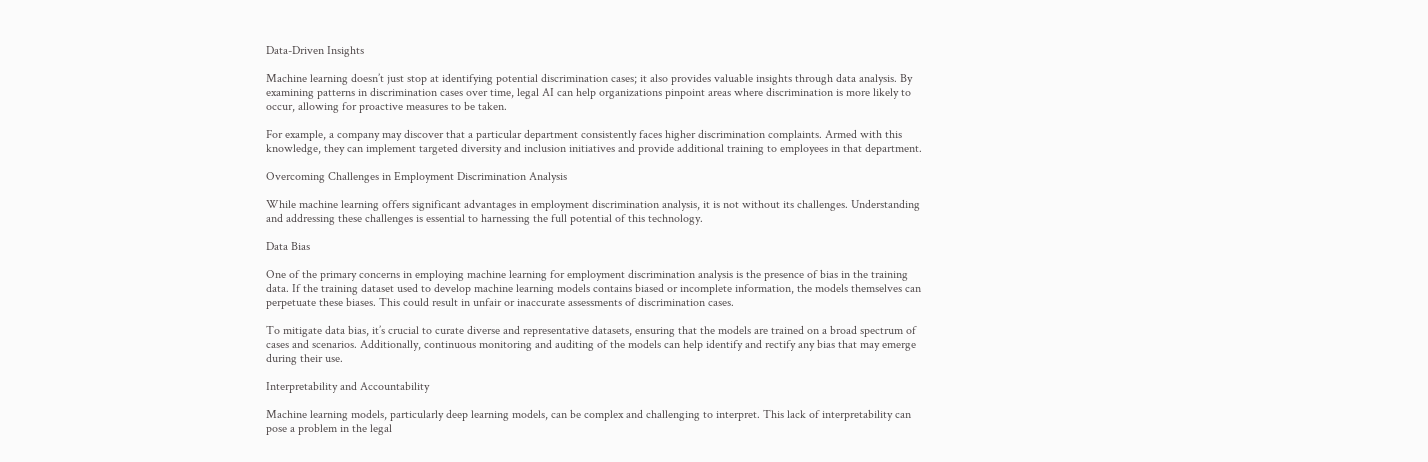Data-Driven Insights

Machine learning doesn’t just stop at identifying potential discrimination cases; it also provides valuable insights through data analysis. By examining patterns in discrimination cases over time, legal AI can help organizations pinpoint areas where discrimination is more likely to occur, allowing for proactive measures to be taken.

For example, a company may discover that a particular department consistently faces higher discrimination complaints. Armed with this knowledge, they can implement targeted diversity and inclusion initiatives and provide additional training to employees in that department.

Overcoming Challenges in Employment Discrimination Analysis

While machine learning offers significant advantages in employment discrimination analysis, it is not without its challenges. Understanding and addressing these challenges is essential to harnessing the full potential of this technology.

Data Bias

One of the primary concerns in employing machine learning for employment discrimination analysis is the presence of bias in the training data. If the training dataset used to develop machine learning models contains biased or incomplete information, the models themselves can perpetuate these biases. This could result in unfair or inaccurate assessments of discrimination cases.

To mitigate data bias, it’s crucial to curate diverse and representative datasets, ensuring that the models are trained on a broad spectrum of cases and scenarios. Additionally, continuous monitoring and auditing of the models can help identify and rectify any bias that may emerge during their use.

Interpretability and Accountability

Machine learning models, particularly deep learning models, can be complex and challenging to interpret. This lack of interpretability can pose a problem in the legal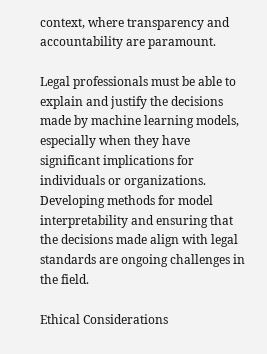context, where transparency and accountability are paramount.

Legal professionals must be able to explain and justify the decisions made by machine learning models, especially when they have significant implications for individuals or organizations. Developing methods for model interpretability and ensuring that the decisions made align with legal standards are ongoing challenges in the field.

Ethical Considerations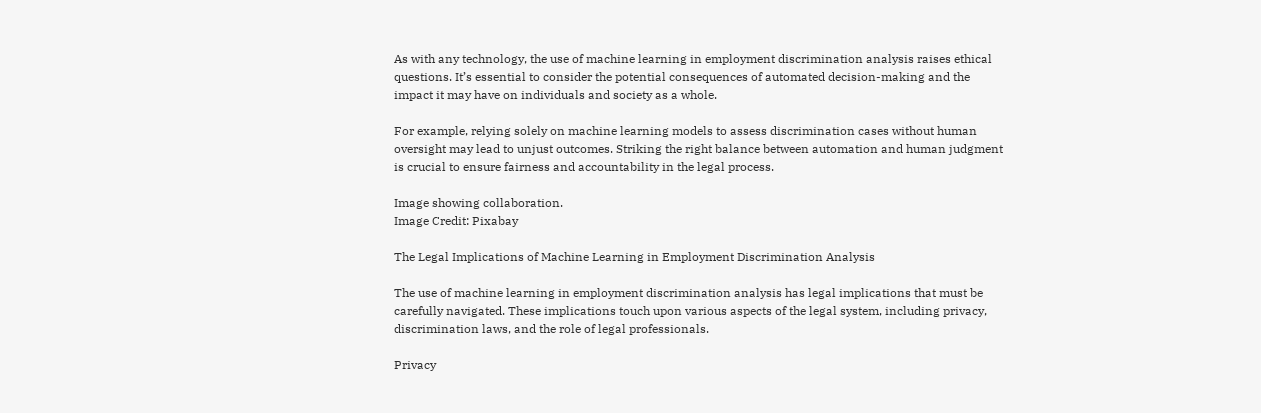As with any technology, the use of machine learning in employment discrimination analysis raises ethical questions. It’s essential to consider the potential consequences of automated decision-making and the impact it may have on individuals and society as a whole.

For example, relying solely on machine learning models to assess discrimination cases without human oversight may lead to unjust outcomes. Striking the right balance between automation and human judgment is crucial to ensure fairness and accountability in the legal process.

Image showing collaboration.
Image Credit: Pixabay

The Legal Implications of Machine Learning in Employment Discrimination Analysis

The use of machine learning in employment discrimination analysis has legal implications that must be carefully navigated. These implications touch upon various aspects of the legal system, including privacy, discrimination laws, and the role of legal professionals.

Privacy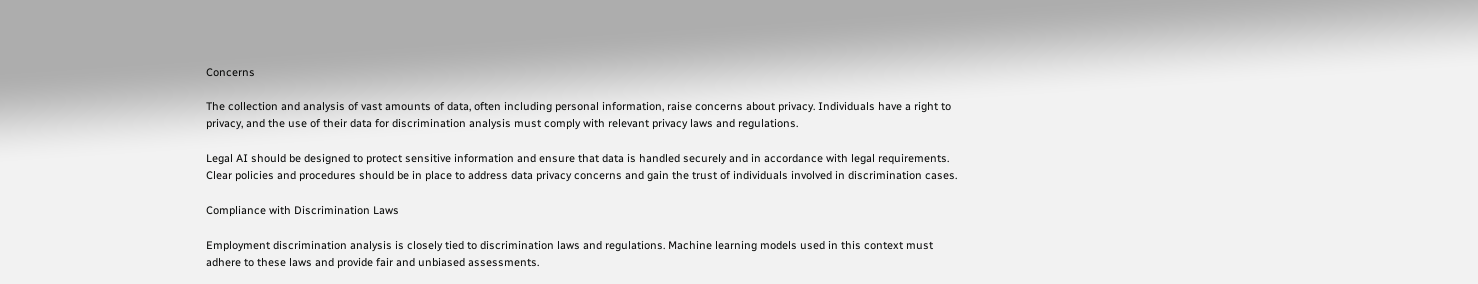Concerns

The collection and analysis of vast amounts of data, often including personal information, raise concerns about privacy. Individuals have a right to privacy, and the use of their data for discrimination analysis must comply with relevant privacy laws and regulations.

Legal AI should be designed to protect sensitive information and ensure that data is handled securely and in accordance with legal requirements. Clear policies and procedures should be in place to address data privacy concerns and gain the trust of individuals involved in discrimination cases.

Compliance with Discrimination Laws

Employment discrimination analysis is closely tied to discrimination laws and regulations. Machine learning models used in this context must adhere to these laws and provide fair and unbiased assessments.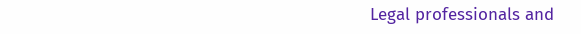Legal professionals and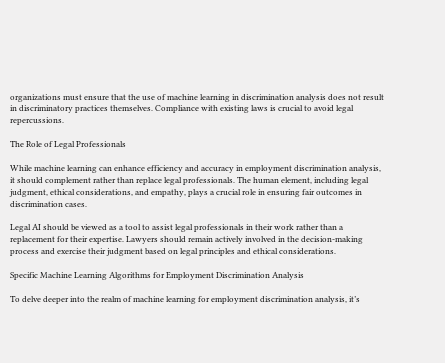organizations must ensure that the use of machine learning in discrimination analysis does not result in discriminatory practices themselves. Compliance with existing laws is crucial to avoid legal repercussions.

The Role of Legal Professionals

While machine learning can enhance efficiency and accuracy in employment discrimination analysis, it should complement rather than replace legal professionals. The human element, including legal judgment, ethical considerations, and empathy, plays a crucial role in ensuring fair outcomes in discrimination cases.

Legal AI should be viewed as a tool to assist legal professionals in their work rather than a replacement for their expertise. Lawyers should remain actively involved in the decision-making process and exercise their judgment based on legal principles and ethical considerations.

Specific Machine Learning Algorithms for Employment Discrimination Analysis

To delve deeper into the realm of machine learning for employment discrimination analysis, it’s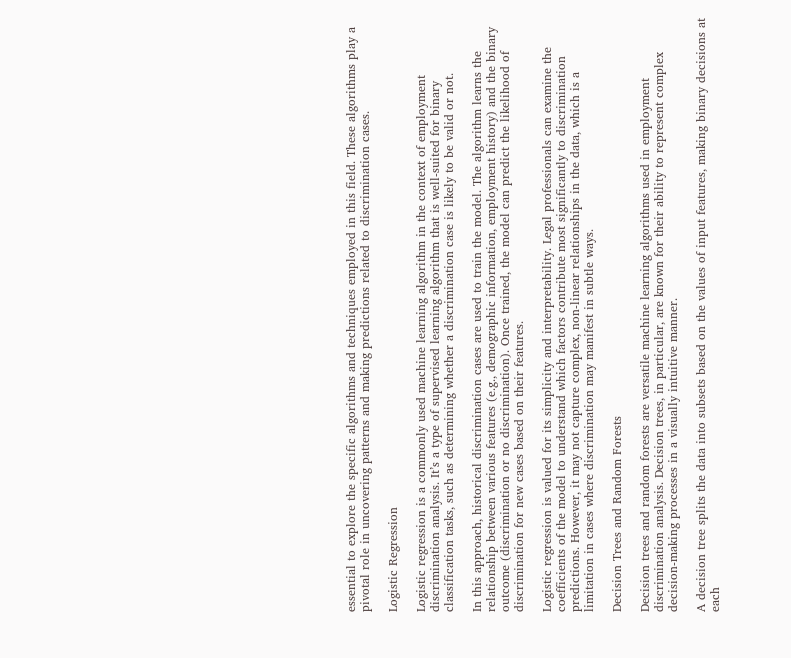essential to explore the specific algorithms and techniques employed in this field. These algorithms play a pivotal role in uncovering patterns and making predictions related to discrimination cases.

Logistic Regression

Logistic regression is a commonly used machine learning algorithm in the context of employment discrimination analysis. It’s a type of supervised learning algorithm that is well-suited for binary classification tasks, such as determining whether a discrimination case is likely to be valid or not.

In this approach, historical discrimination cases are used to train the model. The algorithm learns the relationship between various features (e.g., demographic information, employment history) and the binary outcome (discrimination or no discrimination). Once trained, the model can predict the likelihood of discrimination for new cases based on their features.

Logistic regression is valued for its simplicity and interpretability. Legal professionals can examine the coefficients of the model to understand which factors contribute most significantly to discrimination predictions. However, it may not capture complex, non-linear relationships in the data, which is a limitation in cases where discrimination may manifest in subtle ways.

Decision Trees and Random Forests

Decision trees and random forests are versatile machine learning algorithms used in employment discrimination analysis. Decision trees, in particular, are known for their ability to represent complex decision-making processes in a visually intuitive manner.

A decision tree splits the data into subsets based on the values of input features, making binary decisions at each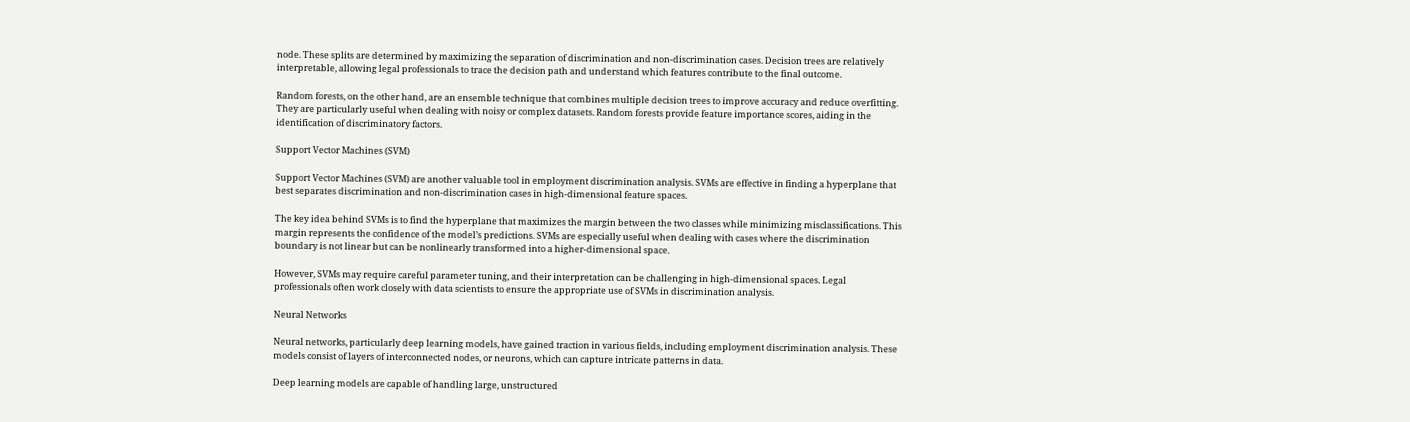node. These splits are determined by maximizing the separation of discrimination and non-discrimination cases. Decision trees are relatively interpretable, allowing legal professionals to trace the decision path and understand which features contribute to the final outcome.

Random forests, on the other hand, are an ensemble technique that combines multiple decision trees to improve accuracy and reduce overfitting. They are particularly useful when dealing with noisy or complex datasets. Random forests provide feature importance scores, aiding in the identification of discriminatory factors.

Support Vector Machines (SVM)

Support Vector Machines (SVM) are another valuable tool in employment discrimination analysis. SVMs are effective in finding a hyperplane that best separates discrimination and non-discrimination cases in high-dimensional feature spaces.

The key idea behind SVMs is to find the hyperplane that maximizes the margin between the two classes while minimizing misclassifications. This margin represents the confidence of the model’s predictions. SVMs are especially useful when dealing with cases where the discrimination boundary is not linear but can be nonlinearly transformed into a higher-dimensional space.

However, SVMs may require careful parameter tuning, and their interpretation can be challenging in high-dimensional spaces. Legal professionals often work closely with data scientists to ensure the appropriate use of SVMs in discrimination analysis.

Neural Networks

Neural networks, particularly deep learning models, have gained traction in various fields, including employment discrimination analysis. These models consist of layers of interconnected nodes, or neurons, which can capture intricate patterns in data.

Deep learning models are capable of handling large, unstructured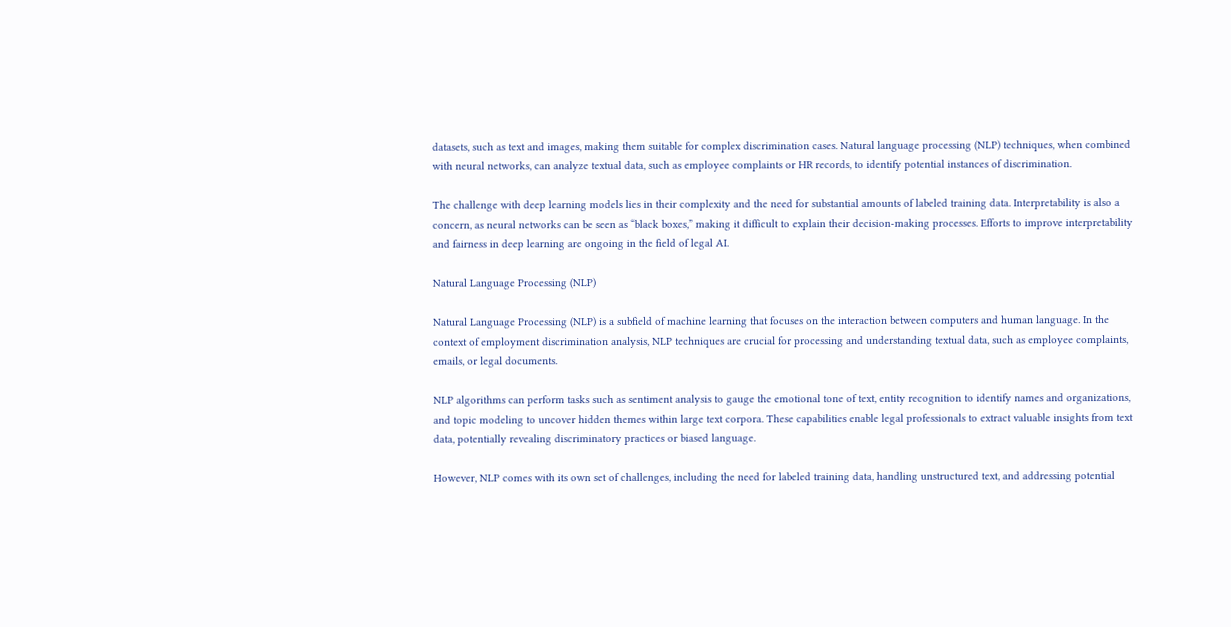datasets, such as text and images, making them suitable for complex discrimination cases. Natural language processing (NLP) techniques, when combined with neural networks, can analyze textual data, such as employee complaints or HR records, to identify potential instances of discrimination.

The challenge with deep learning models lies in their complexity and the need for substantial amounts of labeled training data. Interpretability is also a concern, as neural networks can be seen as “black boxes,” making it difficult to explain their decision-making processes. Efforts to improve interpretability and fairness in deep learning are ongoing in the field of legal AI.

Natural Language Processing (NLP)

Natural Language Processing (NLP) is a subfield of machine learning that focuses on the interaction between computers and human language. In the context of employment discrimination analysis, NLP techniques are crucial for processing and understanding textual data, such as employee complaints, emails, or legal documents.

NLP algorithms can perform tasks such as sentiment analysis to gauge the emotional tone of text, entity recognition to identify names and organizations, and topic modeling to uncover hidden themes within large text corpora. These capabilities enable legal professionals to extract valuable insights from text data, potentially revealing discriminatory practices or biased language.

However, NLP comes with its own set of challenges, including the need for labeled training data, handling unstructured text, and addressing potential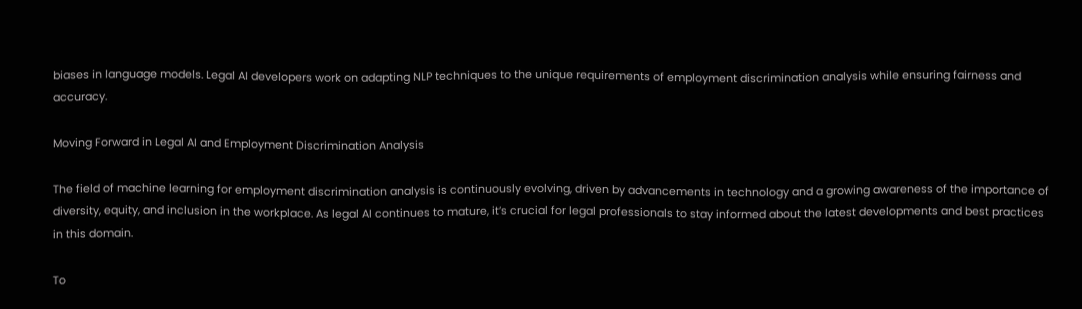biases in language models. Legal AI developers work on adapting NLP techniques to the unique requirements of employment discrimination analysis while ensuring fairness and accuracy.

Moving Forward in Legal AI and Employment Discrimination Analysis

The field of machine learning for employment discrimination analysis is continuously evolving, driven by advancements in technology and a growing awareness of the importance of diversity, equity, and inclusion in the workplace. As legal AI continues to mature, it’s crucial for legal professionals to stay informed about the latest developments and best practices in this domain.

To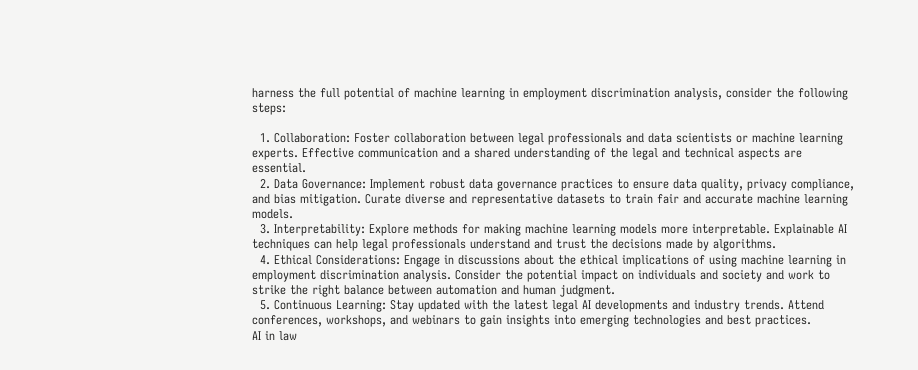harness the full potential of machine learning in employment discrimination analysis, consider the following steps:

  1. Collaboration: Foster collaboration between legal professionals and data scientists or machine learning experts. Effective communication and a shared understanding of the legal and technical aspects are essential.
  2. Data Governance: Implement robust data governance practices to ensure data quality, privacy compliance, and bias mitigation. Curate diverse and representative datasets to train fair and accurate machine learning models.
  3. Interpretability: Explore methods for making machine learning models more interpretable. Explainable AI techniques can help legal professionals understand and trust the decisions made by algorithms.
  4. Ethical Considerations: Engage in discussions about the ethical implications of using machine learning in employment discrimination analysis. Consider the potential impact on individuals and society and work to strike the right balance between automation and human judgment.
  5. Continuous Learning: Stay updated with the latest legal AI developments and industry trends. Attend conferences, workshops, and webinars to gain insights into emerging technologies and best practices.
AI in law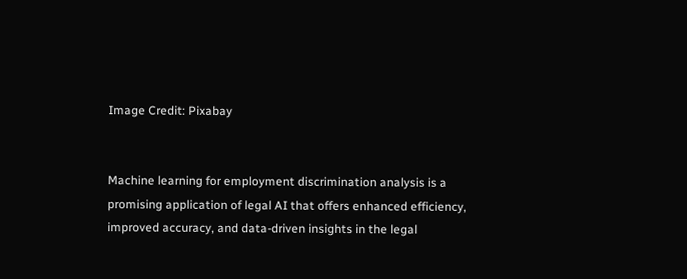Image Credit: Pixabay


Machine learning for employment discrimination analysis is a promising application of legal AI that offers enhanced efficiency, improved accuracy, and data-driven insights in the legal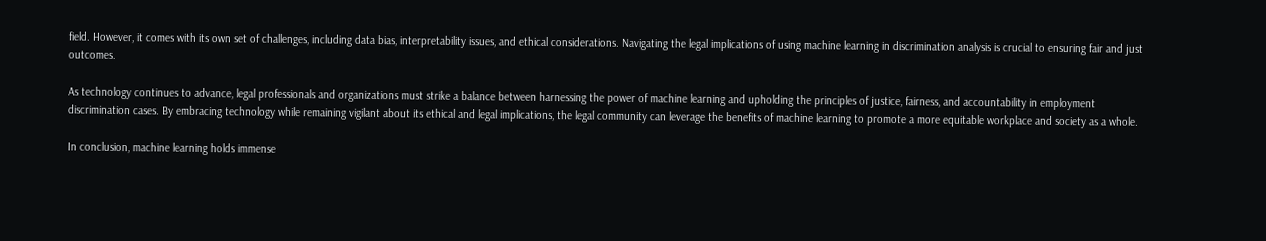field. However, it comes with its own set of challenges, including data bias, interpretability issues, and ethical considerations. Navigating the legal implications of using machine learning in discrimination analysis is crucial to ensuring fair and just outcomes.

As technology continues to advance, legal professionals and organizations must strike a balance between harnessing the power of machine learning and upholding the principles of justice, fairness, and accountability in employment discrimination cases. By embracing technology while remaining vigilant about its ethical and legal implications, the legal community can leverage the benefits of machine learning to promote a more equitable workplace and society as a whole.

In conclusion, machine learning holds immense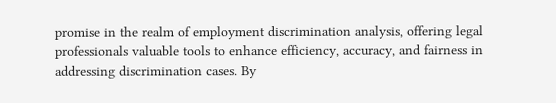promise in the realm of employment discrimination analysis, offering legal professionals valuable tools to enhance efficiency, accuracy, and fairness in addressing discrimination cases. By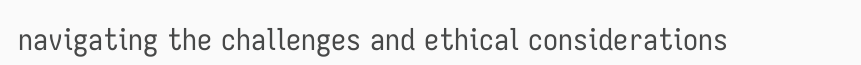navigating the challenges and ethical considerations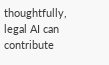thoughtfully, legal AI can contribute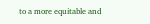to a more equitable and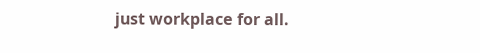just workplace for all.